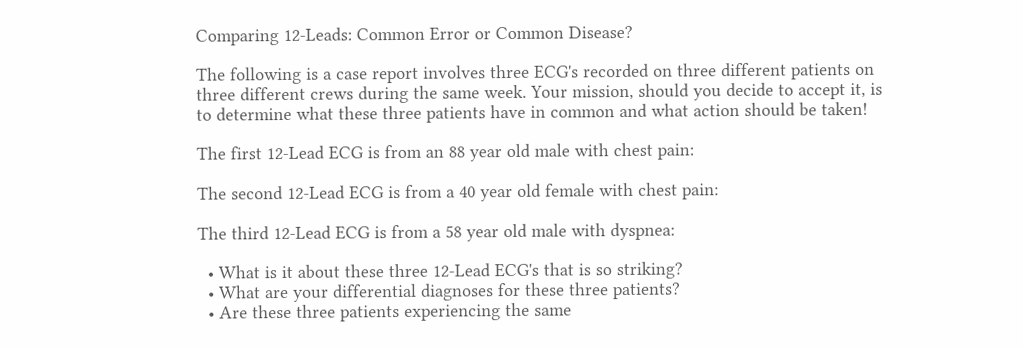Comparing 12-Leads: Common Error or Common Disease?

The following is a case report involves three ECG's recorded on three different patients on three different crews during the same week. Your mission, should you decide to accept it, is to determine what these three patients have in common and what action should be taken!

The first 12-Lead ECG is from an 88 year old male with chest pain:

The second 12-Lead ECG is from a 40 year old female with chest pain:

The third 12-Lead ECG is from a 58 year old male with dyspnea:

  • What is it about these three 12-Lead ECG's that is so striking?
  • What are your differential diagnoses for these three patients?
  • Are these three patients experiencing the same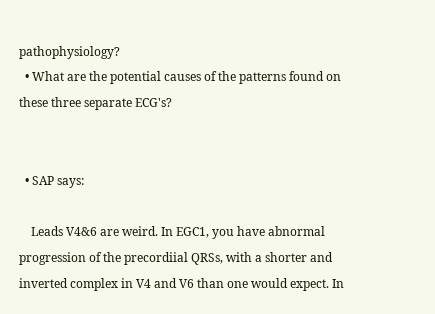pathophysiology?
  • What are the potential causes of the patterns found on these three separate ECG's?


  • SAP says:

    Leads V4&6 are weird. In EGC1, you have abnormal progression of the precordiial QRSs, with a shorter and inverted complex in V4 and V6 than one would expect. In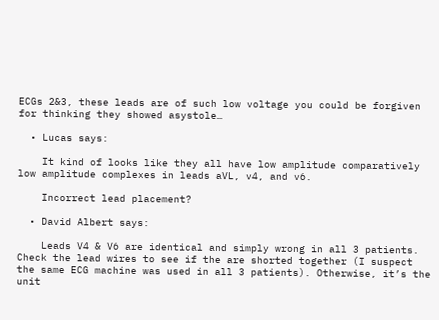ECGs 2&3, these leads are of such low voltage you could be forgiven for thinking they showed asystole…

  • Lucas says:

    It kind of looks like they all have low amplitude comparatively low amplitude complexes in leads aVL, v4, and v6.

    Incorrect lead placement?

  • David Albert says:

    Leads V4 & V6 are identical and simply wrong in all 3 patients. Check the lead wires to see if the are shorted together (I suspect the same ECG machine was used in all 3 patients). Otherwise, it’s the unit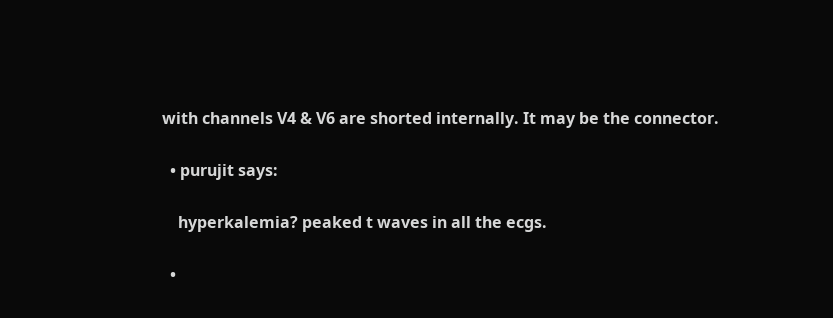with channels V4 & V6 are shorted internally. It may be the connector.

  • purujit says:

    hyperkalemia? peaked t waves in all the ecgs.

  •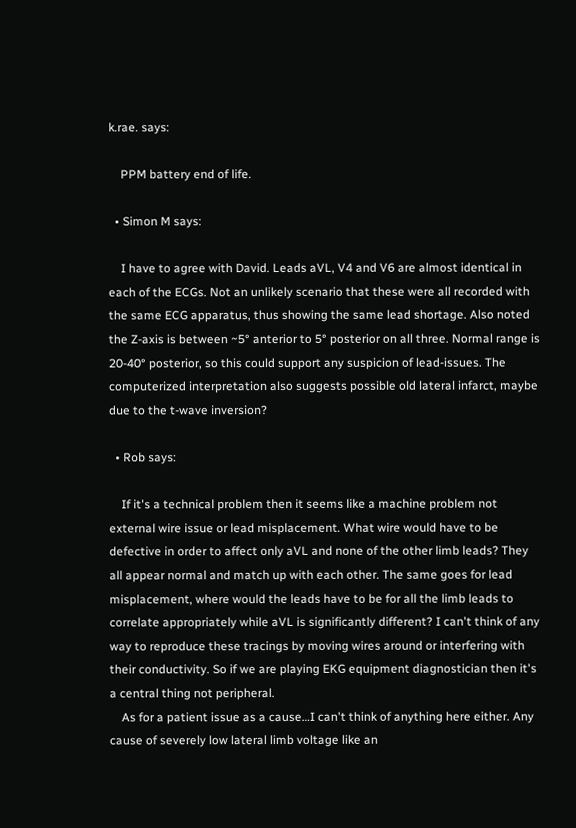k.rae. says:

    PPM battery end of life.

  • Simon M says:

    I have to agree with David. Leads aVL, V4 and V6 are almost identical in each of the ECGs. Not an unlikely scenario that these were all recorded with the same ECG apparatus, thus showing the same lead shortage. Also noted the Z-axis is between ~5° anterior to 5° posterior on all three. Normal range is 20-40° posterior, so this could support any suspicion of lead-issues. The computerized interpretation also suggests possible old lateral infarct, maybe due to the t-wave inversion?

  • Rob says:

    If it's a technical problem then it seems like a machine problem not external wire issue or lead misplacement. What wire would have to be defective in order to affect only aVL and none of the other limb leads? They all appear normal and match up with each other. The same goes for lead misplacement, where would the leads have to be for all the limb leads to correlate appropriately while aVL is significantly different? I can't think of any way to reproduce these tracings by moving wires around or interfering with their conductivity. So if we are playing EKG equipment diagnostician then it's a central thing not peripheral.
    As for a patient issue as a cause…I can't think of anything here either. Any cause of severely low lateral limb voltage like an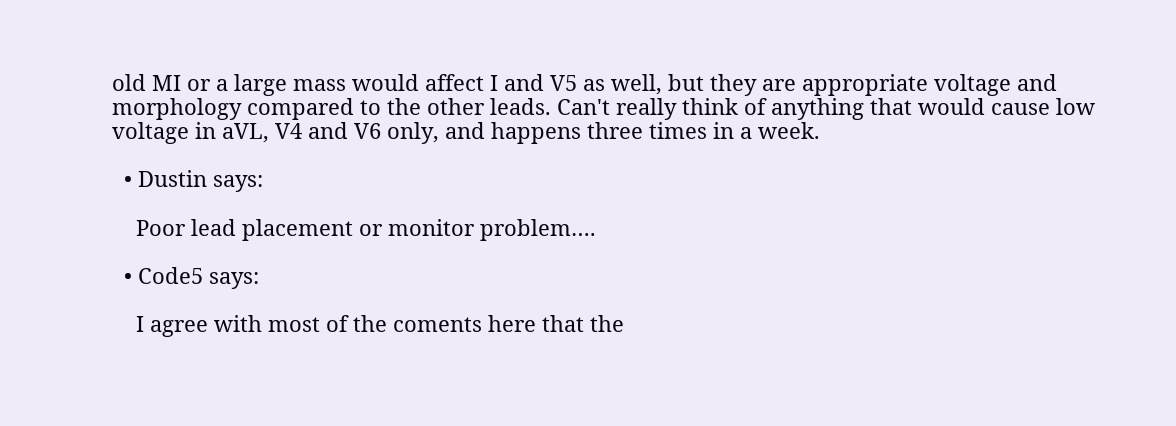old MI or a large mass would affect I and V5 as well, but they are appropriate voltage and morphology compared to the other leads. Can't really think of anything that would cause low voltage in aVL, V4 and V6 only, and happens three times in a week.

  • Dustin says:

    Poor lead placement or monitor problem….

  • Code5 says:

    I agree with most of the coments here that the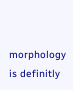morphology is definitly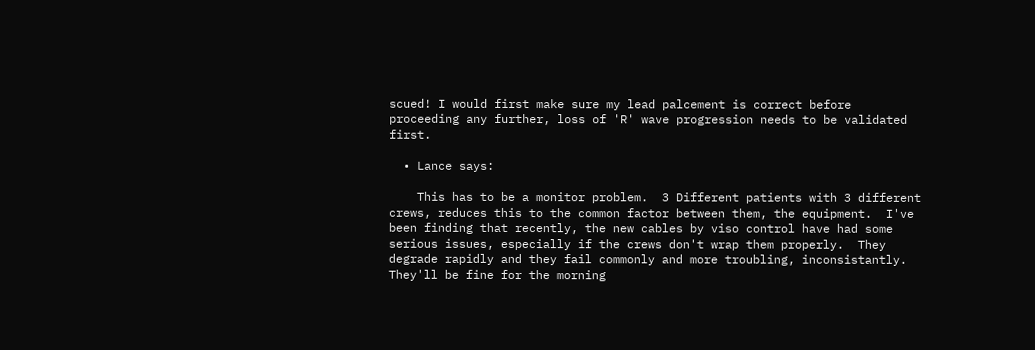scued! I would first make sure my lead palcement is correct before proceeding any further, loss of 'R' wave progression needs to be validated first.

  • Lance says:

    This has to be a monitor problem.  3 Different patients with 3 different crews, reduces this to the common factor between them, the equipment.  I've been finding that recently, the new cables by viso control have had some serious issues, especially if the crews don't wrap them properly.  They degrade rapidly and they fail commonly and more troubling, inconsistantly.  They'll be fine for the morning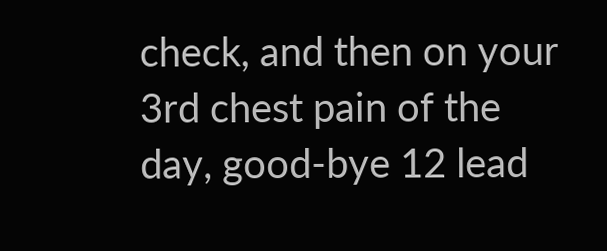check, and then on your 3rd chest pain of the day, good-bye 12 lead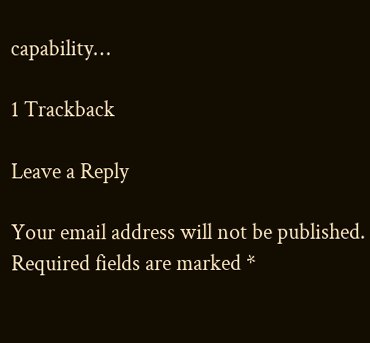capability…

1 Trackback

Leave a Reply

Your email address will not be published. Required fields are marked *